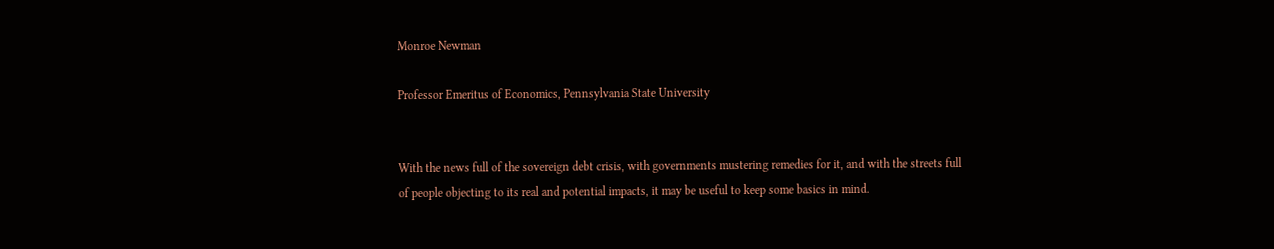Monroe Newman

Professor Emeritus of Economics, Pennsylvania State University


With the news full of the sovereign debt crisis, with governments mustering remedies for it, and with the streets full of people objecting to its real and potential impacts, it may be useful to keep some basics in mind.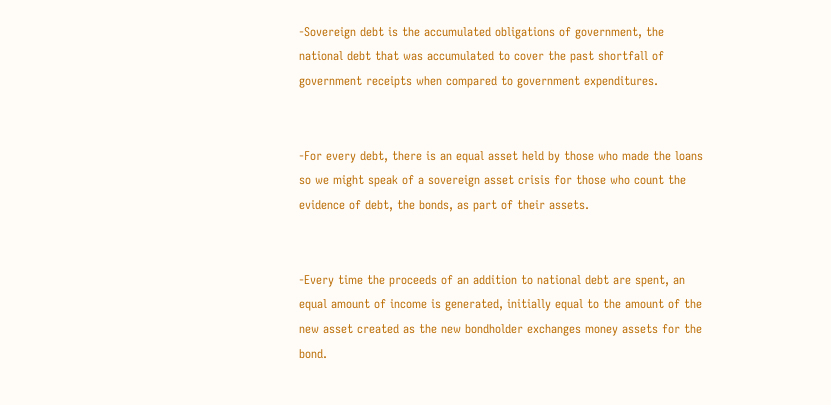-Sovereign debt is the accumulated obligations of government, the national debt that was accumulated to cover the past shortfall of government receipts when compared to government expenditures.


-For every debt, there is an equal asset held by those who made the loans so we might speak of a sovereign asset crisis for those who count the evidence of debt, the bonds, as part of their assets.


-Every time the proceeds of an addition to national debt are spent, an equal amount of income is generated, initially equal to the amount of the new asset created as the new bondholder exchanges money assets for the bond.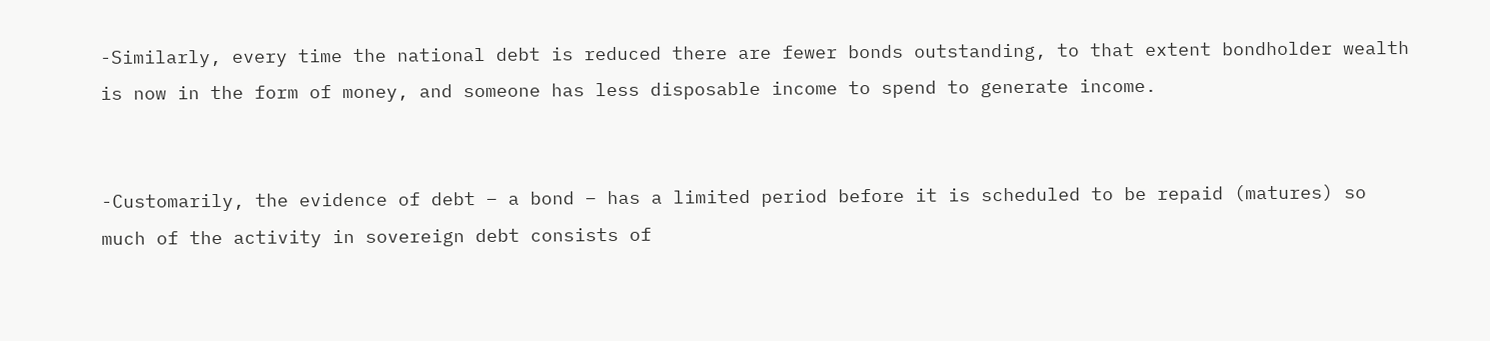-Similarly, every time the national debt is reduced there are fewer bonds outstanding, to that extent bondholder wealth is now in the form of money, and someone has less disposable income to spend to generate income.


-Customarily, the evidence of debt – a bond – has a limited period before it is scheduled to be repaid (matures) so much of the activity in sovereign debt consists of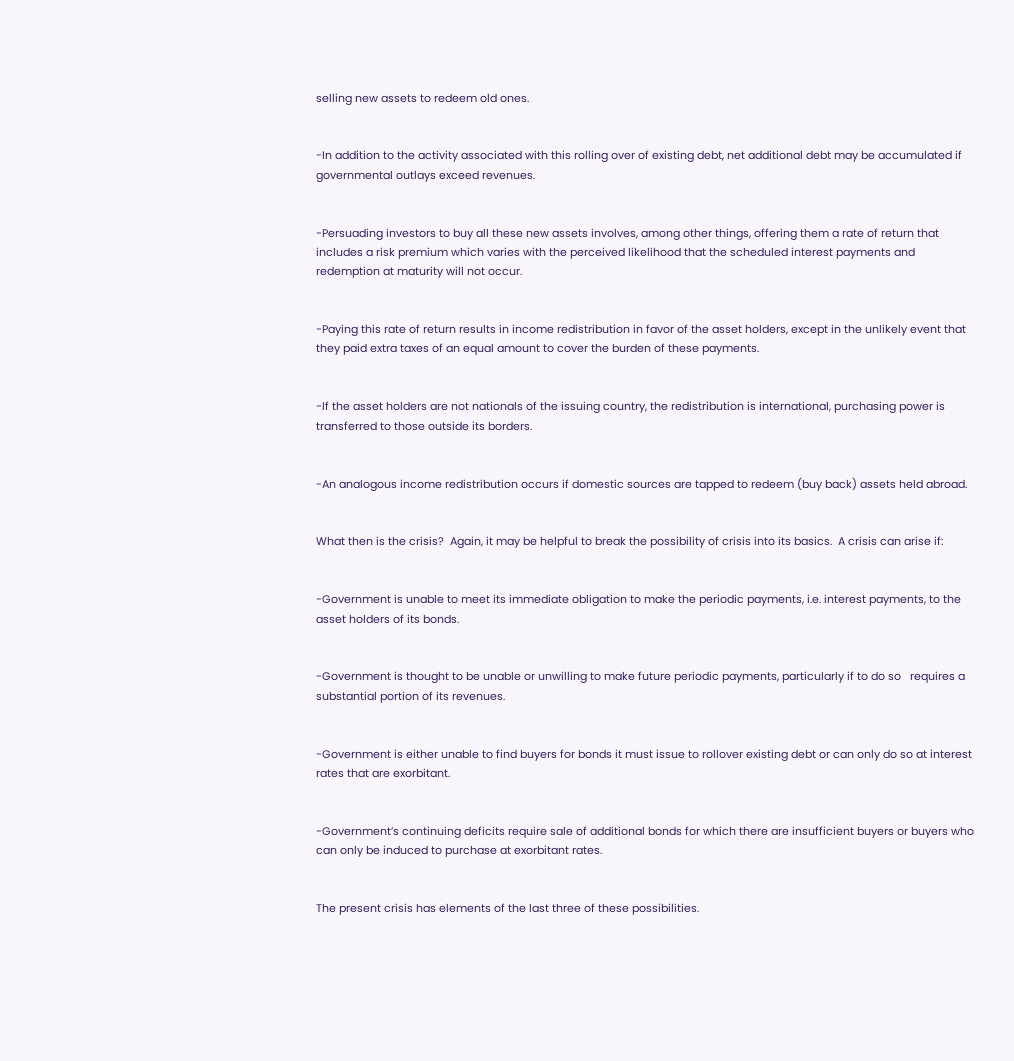selling new assets to redeem old ones.


-In addition to the activity associated with this rolling over of existing debt, net additional debt may be accumulated if governmental outlays exceed revenues.


-Persuading investors to buy all these new assets involves, among other things, offering them a rate of return that includes a risk premium which varies with the perceived likelihood that the scheduled interest payments and redemption at maturity will not occur.


-Paying this rate of return results in income redistribution in favor of the asset holders, except in the unlikely event that they paid extra taxes of an equal amount to cover the burden of these payments.


-If the asset holders are not nationals of the issuing country, the redistribution is international, purchasing power is transferred to those outside its borders.


-An analogous income redistribution occurs if domestic sources are tapped to redeem (buy back) assets held abroad.


What then is the crisis?  Again, it may be helpful to break the possibility of crisis into its basics.  A crisis can arise if:


-Government is unable to meet its immediate obligation to make the periodic payments, i.e. interest payments, to the asset holders of its bonds.


-Government is thought to be unable or unwilling to make future periodic payments, particularly if to do so   requires a substantial portion of its revenues.


-Government is either unable to find buyers for bonds it must issue to rollover existing debt or can only do so at interest rates that are exorbitant.


-Government’s continuing deficits require sale of additional bonds for which there are insufficient buyers or buyers who can only be induced to purchase at exorbitant rates.


The present crisis has elements of the last three of these possibilities.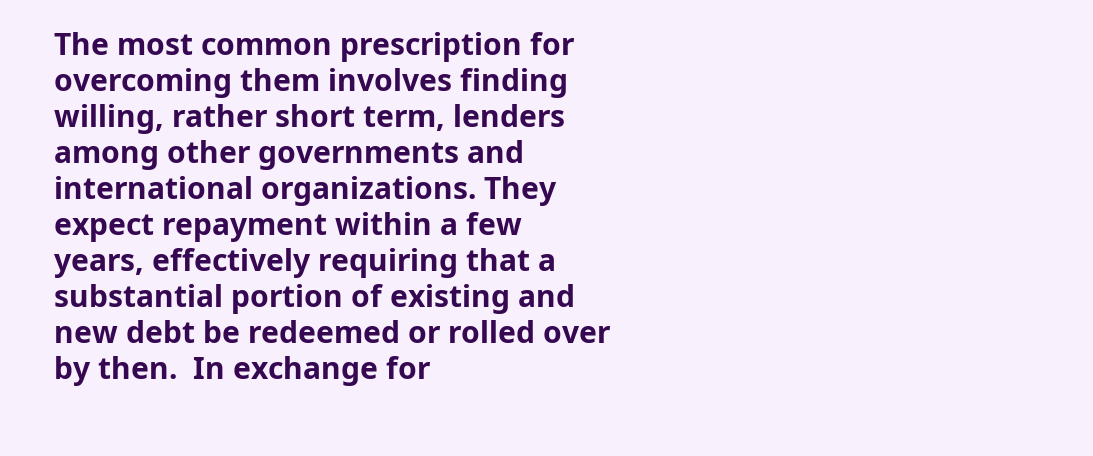The most common prescription for overcoming them involves finding willing, rather short term, lenders among other governments and international organizations. They expect repayment within a few years, effectively requiring that a substantial portion of existing and new debt be redeemed or rolled over by then.  In exchange for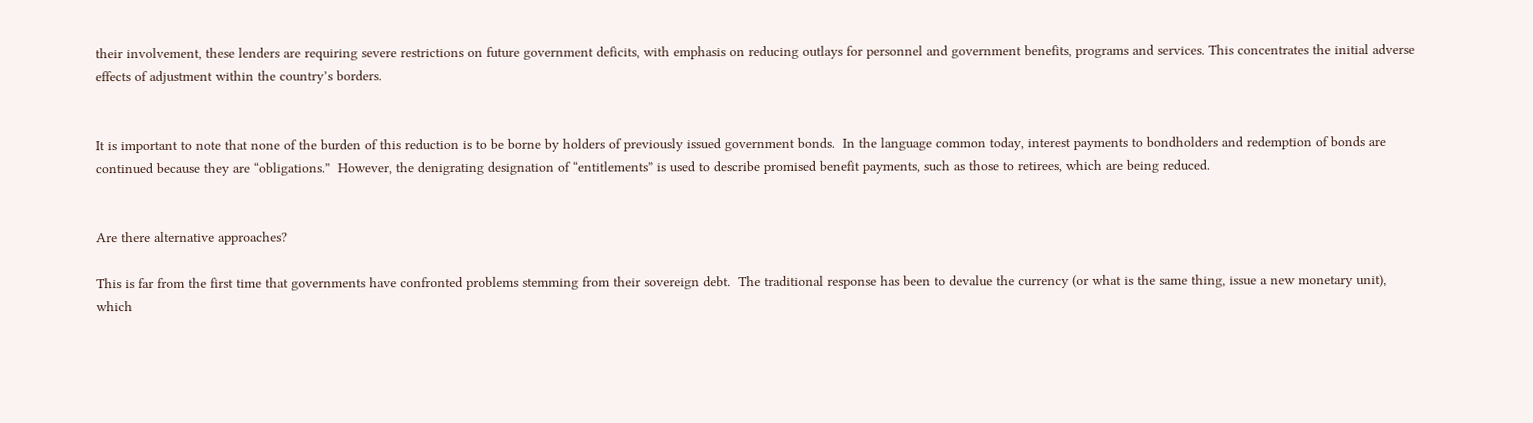their involvement, these lenders are requiring severe restrictions on future government deficits, with emphasis on reducing outlays for personnel and government benefits, programs and services. This concentrates the initial adverse effects of adjustment within the country’s borders.


It is important to note that none of the burden of this reduction is to be borne by holders of previously issued government bonds.  In the language common today, interest payments to bondholders and redemption of bonds are continued because they are “obligations.”  However, the denigrating designation of “entitlements” is used to describe promised benefit payments, such as those to retirees, which are being reduced.


Are there alternative approaches?

This is far from the first time that governments have confronted problems stemming from their sovereign debt.  The traditional response has been to devalue the currency (or what is the same thing, issue a new monetary unit), which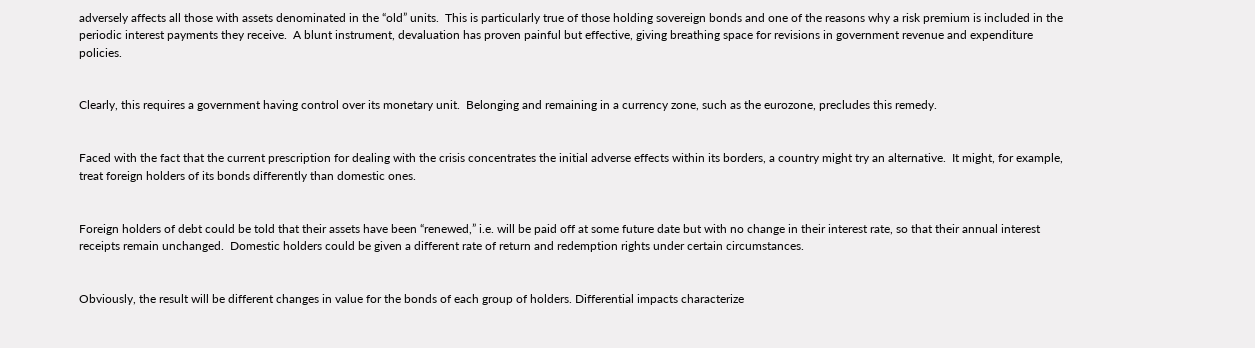adversely affects all those with assets denominated in the “old” units.  This is particularly true of those holding sovereign bonds and one of the reasons why a risk premium is included in the periodic interest payments they receive.  A blunt instrument, devaluation has proven painful but effective, giving breathing space for revisions in government revenue and expenditure policies.


Clearly, this requires a government having control over its monetary unit.  Belonging and remaining in a currency zone, such as the eurozone, precludes this remedy.


Faced with the fact that the current prescription for dealing with the crisis concentrates the initial adverse effects within its borders, a country might try an alternative.  It might, for example, treat foreign holders of its bonds differently than domestic ones.


Foreign holders of debt could be told that their assets have been “renewed,” i.e. will be paid off at some future date but with no change in their interest rate, so that their annual interest receipts remain unchanged.  Domestic holders could be given a different rate of return and redemption rights under certain circumstances.


Obviously, the result will be different changes in value for the bonds of each group of holders. Differential impacts characterize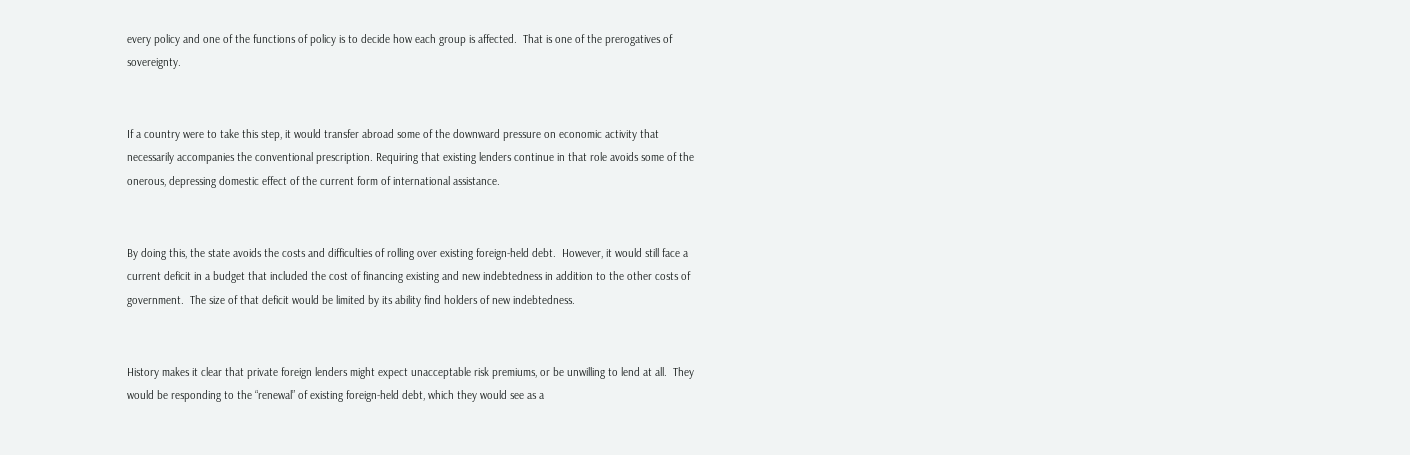every policy and one of the functions of policy is to decide how each group is affected.  That is one of the prerogatives of sovereignty.


If a country were to take this step, it would transfer abroad some of the downward pressure on economic activity that necessarily accompanies the conventional prescription. Requiring that existing lenders continue in that role avoids some of the onerous, depressing domestic effect of the current form of international assistance.


By doing this, the state avoids the costs and difficulties of rolling over existing foreign-held debt.  However, it would still face a current deficit in a budget that included the cost of financing existing and new indebtedness in addition to the other costs of government.  The size of that deficit would be limited by its ability find holders of new indebtedness.


History makes it clear that private foreign lenders might expect unacceptable risk premiums, or be unwilling to lend at all.  They would be responding to the “renewal” of existing foreign-held debt, which they would see as a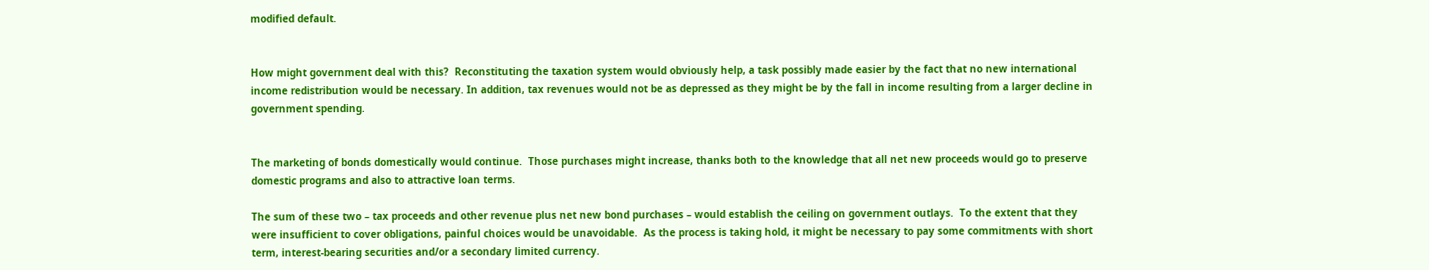modified default.


How might government deal with this?  Reconstituting the taxation system would obviously help, a task possibly made easier by the fact that no new international income redistribution would be necessary. In addition, tax revenues would not be as depressed as they might be by the fall in income resulting from a larger decline in government spending.


The marketing of bonds domestically would continue.  Those purchases might increase, thanks both to the knowledge that all net new proceeds would go to preserve domestic programs and also to attractive loan terms.

The sum of these two – tax proceeds and other revenue plus net new bond purchases – would establish the ceiling on government outlays.  To the extent that they were insufficient to cover obligations, painful choices would be unavoidable.  As the process is taking hold, it might be necessary to pay some commitments with short term, interest-bearing securities and/or a secondary limited currency.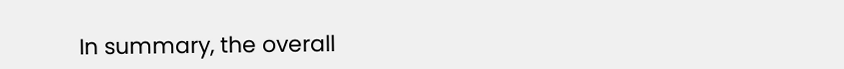In summary, the overall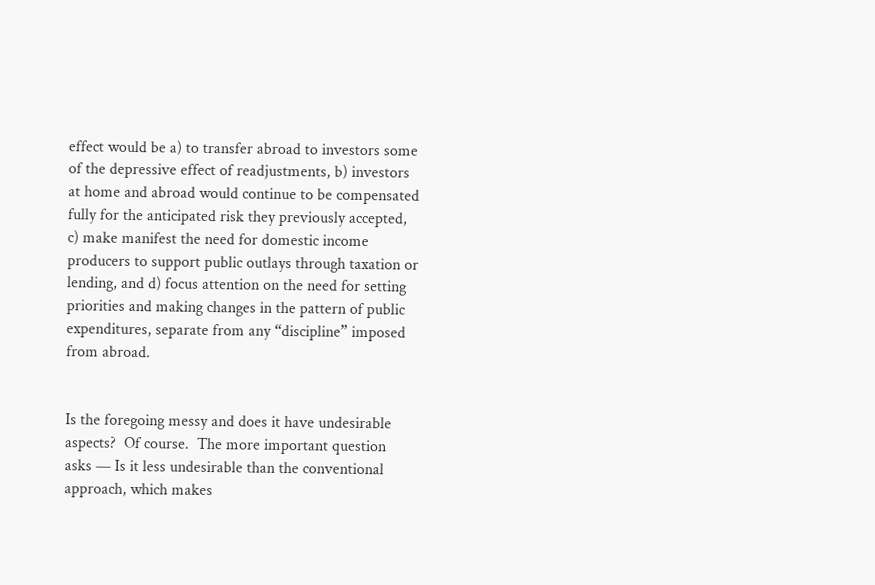effect would be a) to transfer abroad to investors some of the depressive effect of readjustments, b) investors at home and abroad would continue to be compensated fully for the anticipated risk they previously accepted, c) make manifest the need for domestic income producers to support public outlays through taxation or lending, and d) focus attention on the need for setting priorities and making changes in the pattern of public expenditures, separate from any “discipline” imposed from abroad.


Is the foregoing messy and does it have undesirable aspects?  Of course.  The more important question asks — Is it less undesirable than the conventional approach, which makes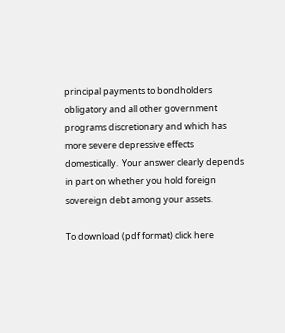principal payments to bondholders obligatory and all other government programs discretionary and which has more severe depressive effects domestically.  Your answer clearly depends in part on whether you hold foreign sovereign debt among your assets.

To download (pdf format) click here